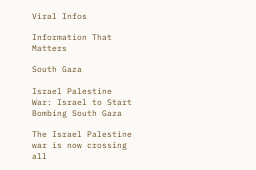Viral Infos

Information That Matters

South Gaza

Israel Palestine War: Israel to Start Bombing South Gaza

The Israel Palestine war is now crossing all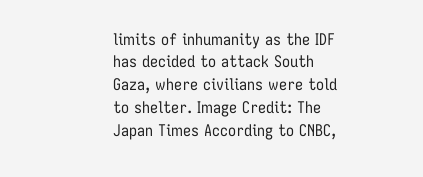limits of inhumanity as the IDF has decided to attack South Gaza, where civilians were told to shelter. Image Credit: The Japan Times According to CNBC,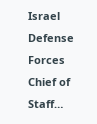Israel Defense Forces Chief of Staff…